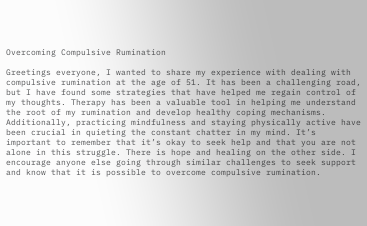Overcoming Compulsive Rumination

Greetings everyone, I wanted to share my experience with dealing with compulsive rumination at the age of 51. It has been a challenging road, but I have found some strategies that have helped me regain control of my thoughts. Therapy has been a valuable tool in helping me understand the root of my rumination and develop healthy coping mechanisms. Additionally, practicing mindfulness and staying physically active have been crucial in quieting the constant chatter in my mind. It’s important to remember that it’s okay to seek help and that you are not alone in this struggle. There is hope and healing on the other side. I encourage anyone else going through similar challenges to seek support and know that it is possible to overcome compulsive rumination.